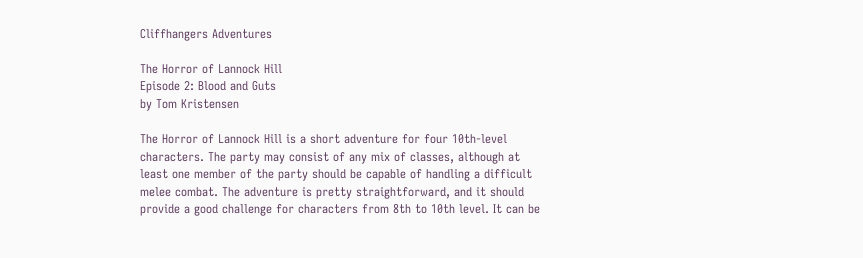Cliffhangers Adventures

The Horror of Lannock Hill
Episode 2: Blood and Guts
by Tom Kristensen

The Horror of Lannock Hill is a short adventure for four 10th-level characters. The party may consist of any mix of classes, although at least one member of the party should be capable of handling a difficult melee combat. The adventure is pretty straightforward, and it should provide a good challenge for characters from 8th to 10th level. It can be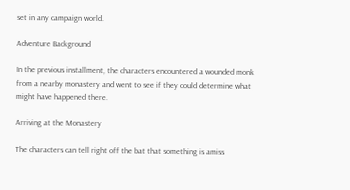set in any campaign world.

Adventure Background

In the previous installment, the characters encountered a wounded monk from a nearby monastery and went to see if they could determine what might have happened there.

Arriving at the Monastery

The characters can tell right off the bat that something is amiss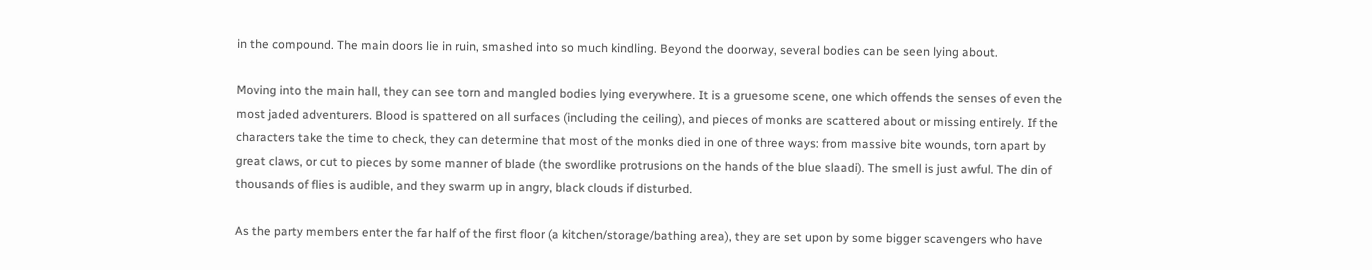in the compound. The main doors lie in ruin, smashed into so much kindling. Beyond the doorway, several bodies can be seen lying about.

Moving into the main hall, they can see torn and mangled bodies lying everywhere. It is a gruesome scene, one which offends the senses of even the most jaded adventurers. Blood is spattered on all surfaces (including the ceiling), and pieces of monks are scattered about or missing entirely. If the characters take the time to check, they can determine that most of the monks died in one of three ways: from massive bite wounds, torn apart by great claws, or cut to pieces by some manner of blade (the swordlike protrusions on the hands of the blue slaadi). The smell is just awful. The din of thousands of flies is audible, and they swarm up in angry, black clouds if disturbed.

As the party members enter the far half of the first floor (a kitchen/storage/bathing area), they are set upon by some bigger scavengers who have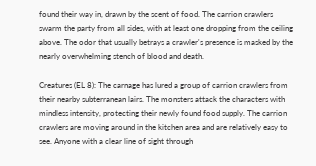found their way in, drawn by the scent of food. The carrion crawlers swarm the party from all sides, with at least one dropping from the ceiling above. The odor that usually betrays a crawler's presence is masked by the nearly overwhelming stench of blood and death.

Creatures (EL 8): The carnage has lured a group of carrion crawlers from their nearby subterranean lairs. The monsters attack the characters with mindless intensity, protecting their newly found food supply. The carrion crawlers are moving around in the kitchen area and are relatively easy to see. Anyone with a clear line of sight through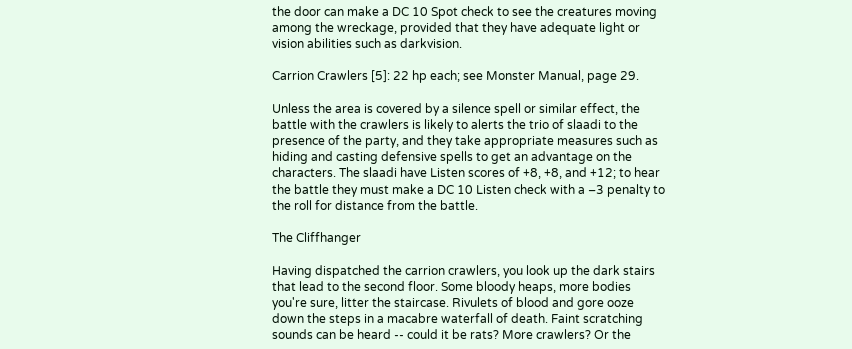the door can make a DC 10 Spot check to see the creatures moving among the wreckage, provided that they have adequate light or vision abilities such as darkvision.

Carrion Crawlers [5]: 22 hp each; see Monster Manual, page 29.

Unless the area is covered by a silence spell or similar effect, the battle with the crawlers is likely to alerts the trio of slaadi to the presence of the party, and they take appropriate measures such as hiding and casting defensive spells to get an advantage on the characters. The slaadi have Listen scores of +8, +8, and +12; to hear the battle they must make a DC 10 Listen check with a –3 penalty to the roll for distance from the battle.

The Cliffhanger

Having dispatched the carrion crawlers, you look up the dark stairs that lead to the second floor. Some bloody heaps, more bodies you're sure, litter the staircase. Rivulets of blood and gore ooze down the steps in a macabre waterfall of death. Faint scratching sounds can be heard -- could it be rats? More crawlers? Or the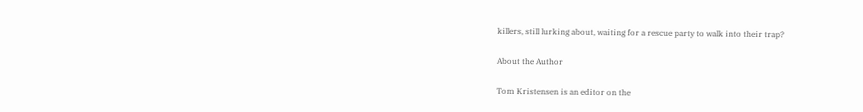killers, still lurking about, waiting for a rescue party to walk into their trap?

About the Author

Tom Kristensen is an editor on the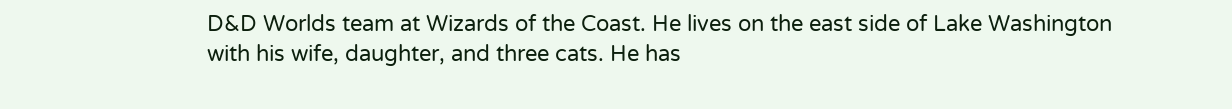D&D Worlds team at Wizards of the Coast. He lives on the east side of Lake Washington with his wife, daughter, and three cats. He has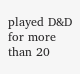played D&D for more than 20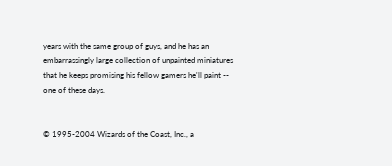years with the same group of guys, and he has an embarrassingly large collection of unpainted miniatures that he keeps promising his fellow gamers he'll paint -- one of these days.


© 1995-2004 Wizards of the Coast, Inc., a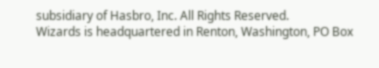subsidiary of Hasbro, Inc. All Rights Reserved.
Wizards is headquartered in Renton, Washington, PO Box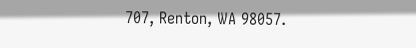707, Renton, WA 98057.